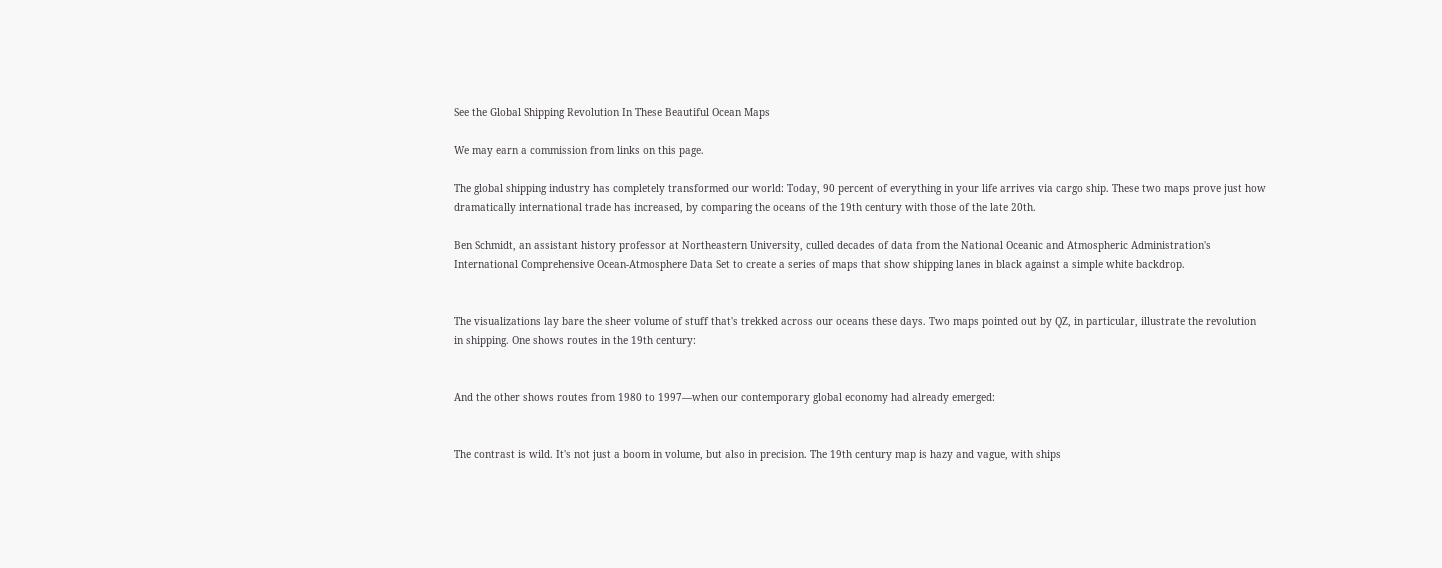See the Global Shipping Revolution In These Beautiful Ocean Maps

We may earn a commission from links on this page.

The global shipping industry has completely transformed our world: Today, 90 percent of everything in your life arrives via cargo ship. These two maps prove just how dramatically international trade has increased, by comparing the oceans of the 19th century with those of the late 20th.

Ben Schmidt, an assistant history professor at Northeastern University, culled decades of data from the National Oceanic and Atmospheric Administration's International Comprehensive Ocean-Atmosphere Data Set to create a series of maps that show shipping lanes in black against a simple white backdrop.


The visualizations lay bare the sheer volume of stuff that's trekked across our oceans these days. Two maps pointed out by QZ, in particular, illustrate the revolution in shipping. One shows routes in the 19th century:


And the other shows routes from 1980 to 1997—when our contemporary global economy had already emerged:


The contrast is wild. It's not just a boom in volume, but also in precision. The 19th century map is hazy and vague, with ships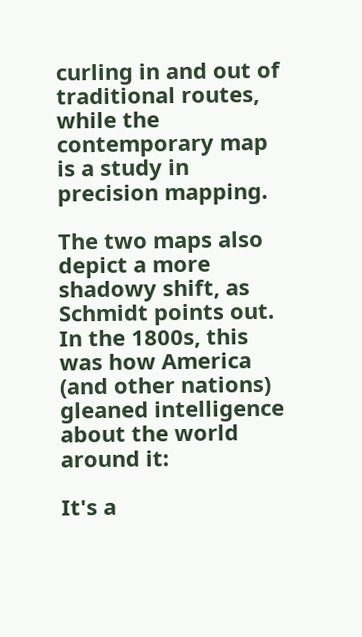curling in and out of traditional routes, while the contemporary map is a study in precision mapping.

The two maps also depict a more shadowy shift, as Schmidt points out. In the 1800s, this was how America (and other nations) gleaned intelligence about the world around it:

It's a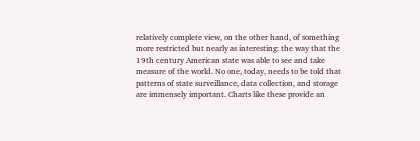relatively complete view, on the other hand, of something more restricted but nearly as interesting: the way that the 19th century American state was able to see and take measure of the world. No one, today, needs to be told that patterns of state surveillance, data collection, and storage are immensely important. Charts like these provide an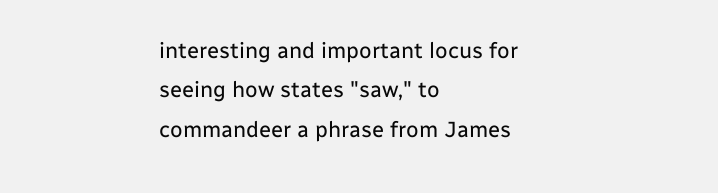interesting and important locus for seeing how states "saw," to commandeer a phrase from James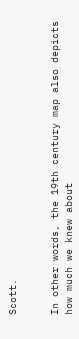Scott.


In other words, the 19th century map also depicts how much we knew about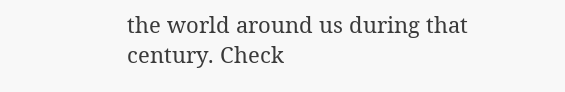the world around us during that century. Check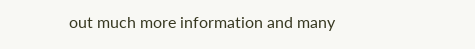out much more information and many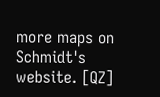more maps on Schmidt's website. [QZ]